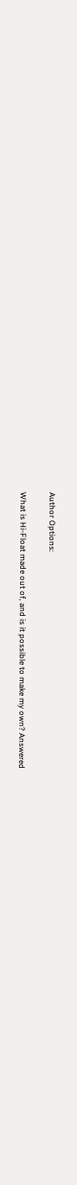Author Options:

What is Hi-Float made out of, and is it possible to make my own? Answered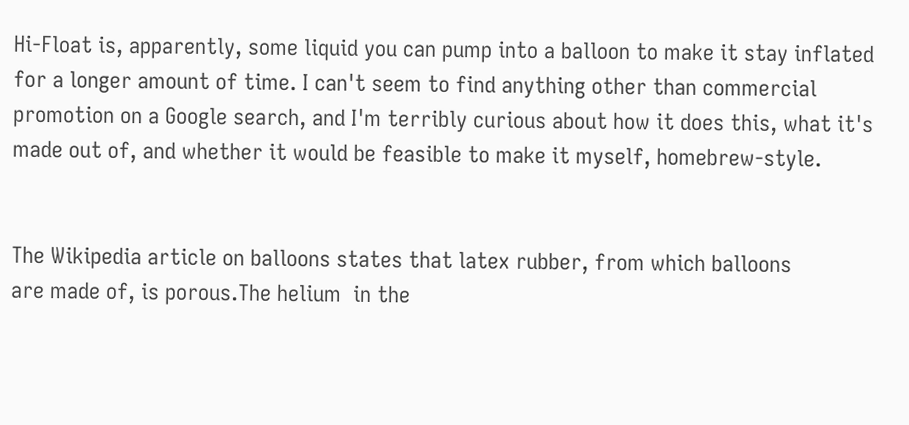Hi-Float is, apparently, some liquid you can pump into a balloon to make it stay inflated for a longer amount of time. I can't seem to find anything other than commercial promotion on a Google search, and I'm terribly curious about how it does this, what it's made out of, and whether it would be feasible to make it myself, homebrew-style.


The Wikipedia article on balloons states that latex rubber, from which balloons
are made of, is porous.The helium  in the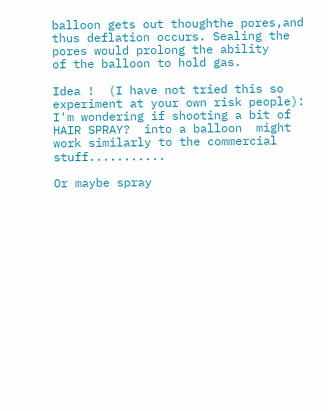balloon gets out thoughthe pores,and thus deflation occurs. Sealing the pores would prolong the ability
of the balloon to hold gas.

Idea !  (I have not tried this so experiment at your own risk people):
I'm wondering if shooting a bit of  HAIR SPRAY?  into a balloon  might
work similarly to the commercial  stuff...........

Or maybe spray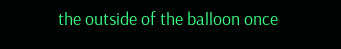the outside of the balloon once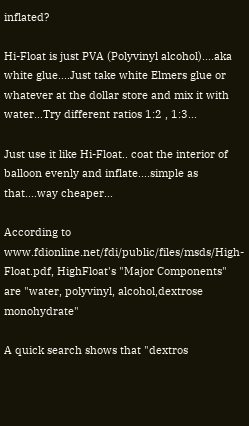inflated?

Hi-Float is just PVA (Polyvinyl alcohol)....aka white glue....Just take white Elmers glue or whatever at the dollar store and mix it with water...Try different ratios 1:2 , 1:3...

Just use it like Hi-Float.. coat the interior of balloon evenly and inflate....simple as that....way cheaper...

According to www.fdionline.net/fdi/public/files/msds/High-Float.pdf, HighFloat's "Major Components" are "water, polyvinyl, alcohol,dextrose monohydrate"

A quick search shows that "dextros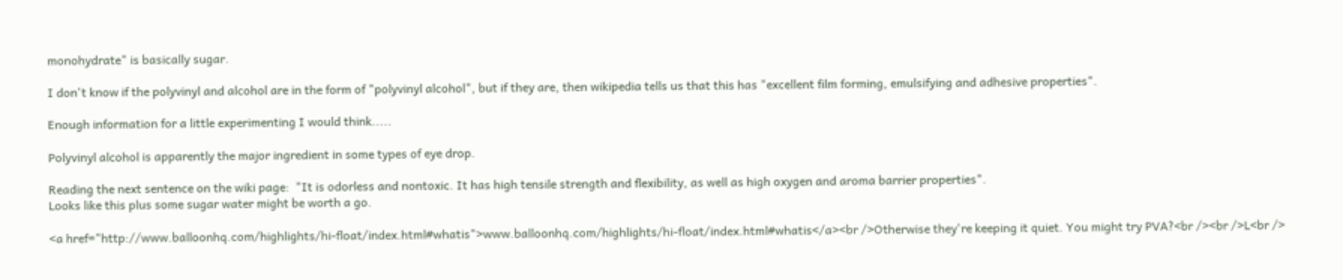monohydrate" is basically sugar.

I don't know if the polyvinyl and alcohol are in the form of "polyvinyl alcohol", but if they are, then wikipedia tells us that this has "excellent film forming, emulsifying and adhesive properties".

Enough information for a little experimenting I would think.....

Polyvinyl alcohol is apparently the major ingredient in some types of eye drop.

Reading the next sentence on the wiki page:  "It is odorless and nontoxic. It has high tensile strength and flexibility, as well as high oxygen and aroma barrier properties".
Looks like this plus some sugar water might be worth a go.

<a href="http://www.balloonhq.com/highlights/hi-float/index.html#whatis">www.balloonhq.com/highlights/hi-float/index.html#whatis</a><br />Otherwise they're keeping it quiet. You might try PVA?<br /><br />L<br />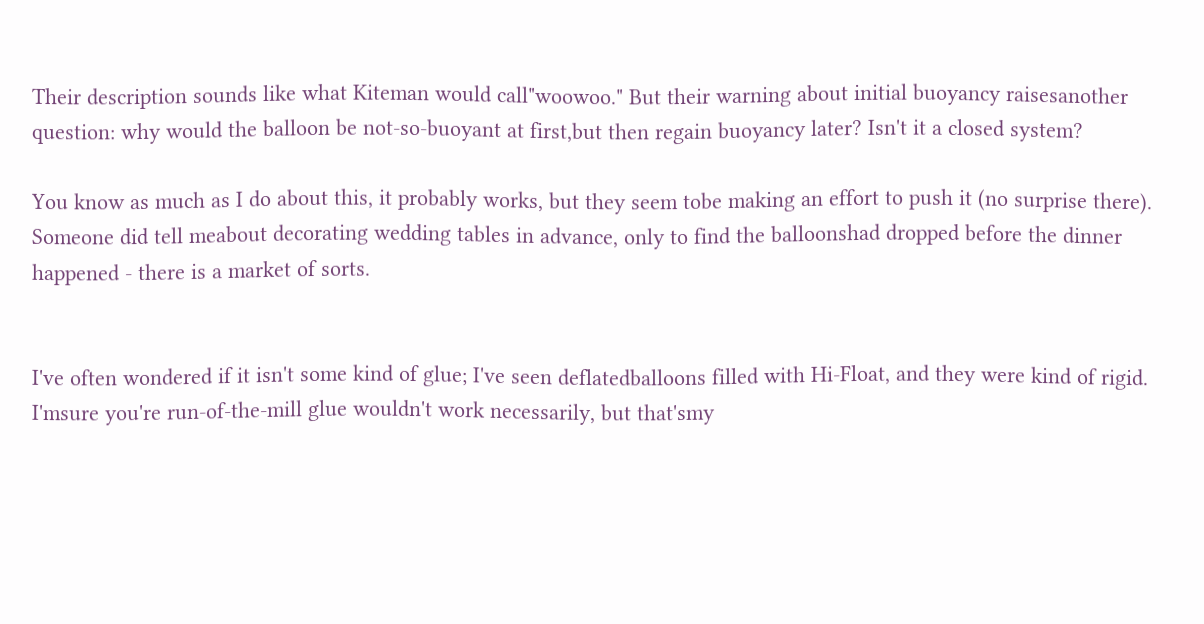Their description sounds like what Kiteman would call"woowoo." But their warning about initial buoyancy raisesanother question: why would the balloon be not-so-buoyant at first,but then regain buoyancy later? Isn't it a closed system?

You know as much as I do about this, it probably works, but they seem tobe making an effort to push it (no surprise there). Someone did tell meabout decorating wedding tables in advance, only to find the balloonshad dropped before the dinner happened - there is a market of sorts.


I've often wondered if it isn't some kind of glue; I've seen deflatedballoons filled with Hi-Float, and they were kind of rigid.  I'msure you're run-of-the-mill glue wouldn't work necessarily, but that'smy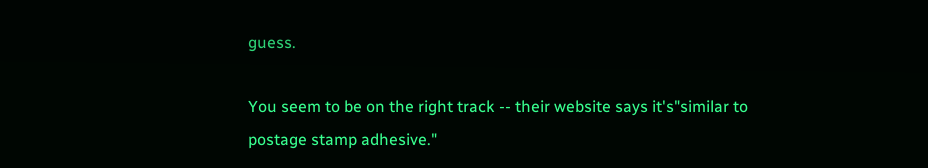guess.

You seem to be on the right track -- their website says it's"similar to postage stamp adhesive."